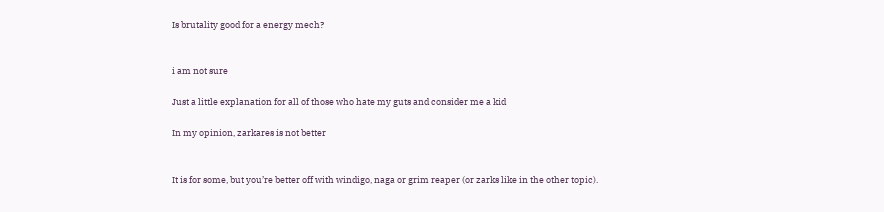Is brutality good for a energy mech?


i am not sure

Just a little explanation for all of those who hate my guts and consider me a kid

In my opinion, zarkares is not better


It is for some, but you’re better off with windigo, naga or grim reaper (or zarks like in the other topic).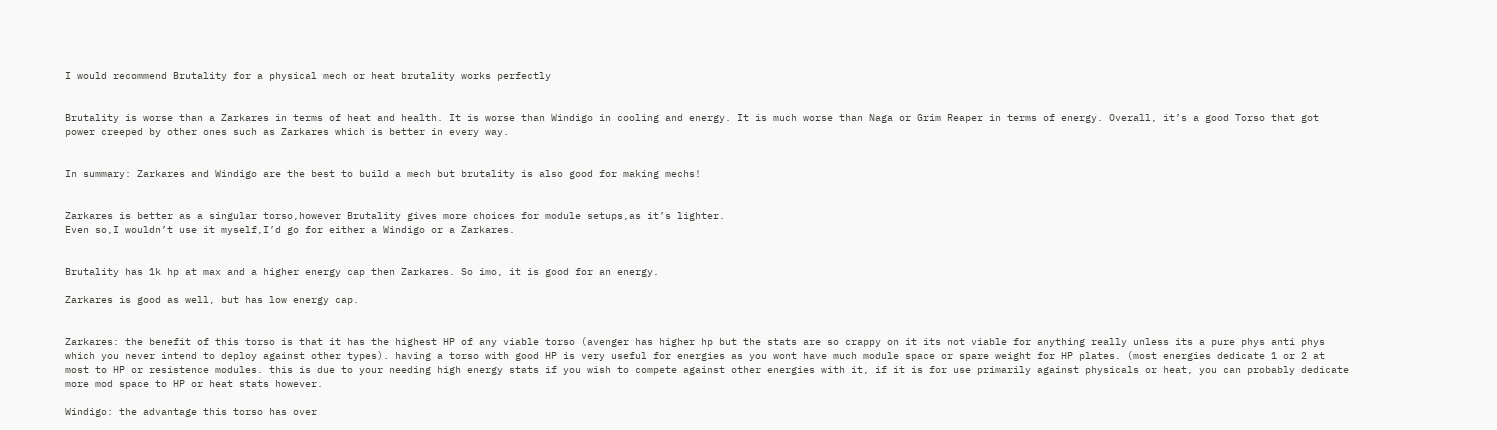I would recommend Brutality for a physical mech or heat brutality works perfectly


Brutality is worse than a Zarkares in terms of heat and health. It is worse than Windigo in cooling and energy. It is much worse than Naga or Grim Reaper in terms of energy. Overall, it’s a good Torso that got power creeped by other ones such as Zarkares which is better in every way.


In summary: Zarkares and Windigo are the best to build a mech but brutality is also good for making mechs!


Zarkares is better as a singular torso,however Brutality gives more choices for module setups,as it’s lighter.
Even so,I wouldn’t use it myself,I’d go for either a Windigo or a Zarkares.


Brutality has 1k hp at max and a higher energy cap then Zarkares. So imo, it is good for an energy.

Zarkares is good as well, but has low energy cap.


Zarkares: the benefit of this torso is that it has the highest HP of any viable torso (avenger has higher hp but the stats are so crappy on it its not viable for anything really unless its a pure phys anti phys which you never intend to deploy against other types). having a torso with good HP is very useful for energies as you wont have much module space or spare weight for HP plates. (most energies dedicate 1 or 2 at most to HP or resistence modules. this is due to your needing high energy stats if you wish to compete against other energies with it, if it is for use primarily against physicals or heat, you can probably dedicate more mod space to HP or heat stats however.

Windigo: the advantage this torso has over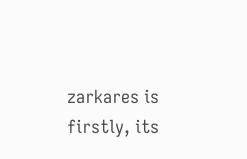zarkares is firstly, its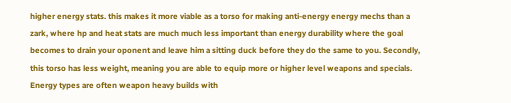higher energy stats. this makes it more viable as a torso for making anti-energy energy mechs than a zark, where hp and heat stats are much much less important than energy durability where the goal becomes to drain your oponent and leave him a sitting duck before they do the same to you. Secondly, this torso has less weight, meaning you are able to equip more or higher level weapons and specials. Energy types are often weapon heavy builds with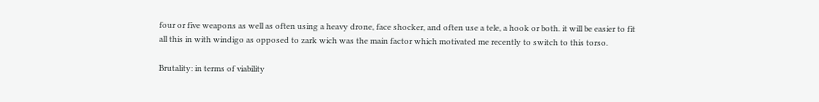four or five weapons as well as often using a heavy drone, face shocker, and often use a tele, a hook or both. it will be easier to fit all this in with windigo as opposed to zark wich was the main factor which motivated me recently to switch to this torso.

Brutality: in terms of viability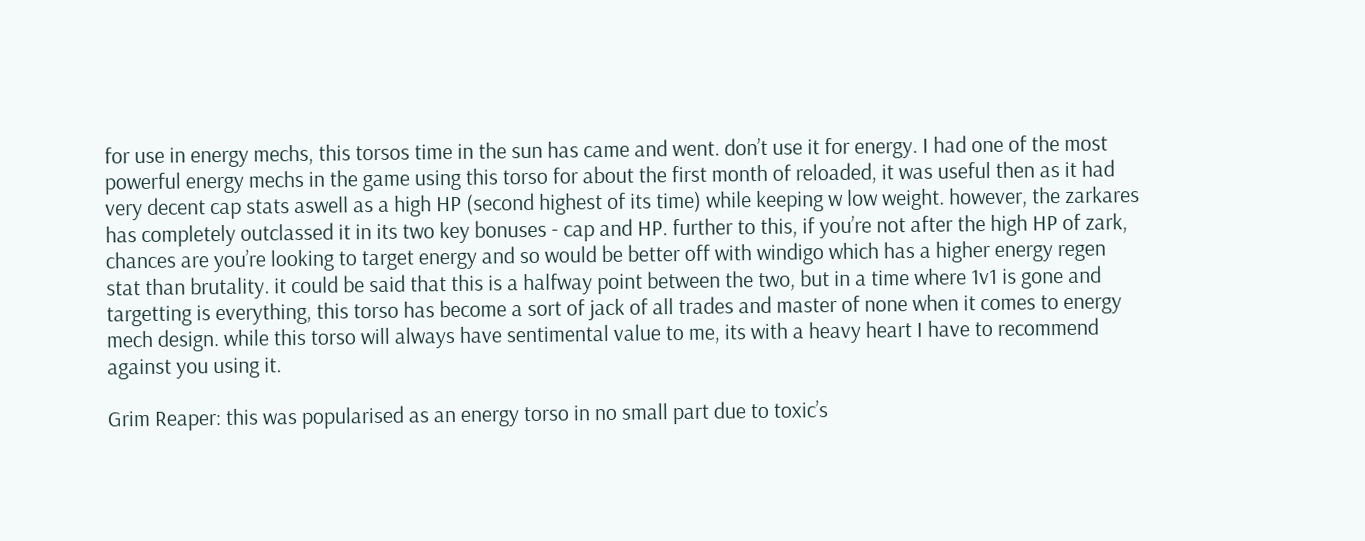for use in energy mechs, this torsos time in the sun has came and went. don’t use it for energy. I had one of the most powerful energy mechs in the game using this torso for about the first month of reloaded, it was useful then as it had very decent cap stats aswell as a high HP (second highest of its time) while keeping w low weight. however, the zarkares has completely outclassed it in its two key bonuses - cap and HP. further to this, if you’re not after the high HP of zark, chances are you’re looking to target energy and so would be better off with windigo which has a higher energy regen stat than brutality. it could be said that this is a halfway point between the two, but in a time where 1v1 is gone and targetting is everything, this torso has become a sort of jack of all trades and master of none when it comes to energy mech design. while this torso will always have sentimental value to me, its with a heavy heart I have to recommend against you using it.

Grim Reaper: this was popularised as an energy torso in no small part due to toxic’s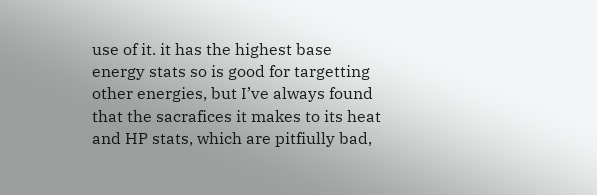use of it. it has the highest base energy stats so is good for targetting other energies, but I’ve always found that the sacrafices it makes to its heat and HP stats, which are pitfiully bad,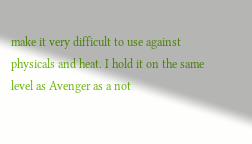make it very difficult to use against physicals and heat. I hold it on the same level as Avenger as a not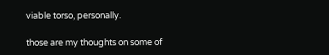viable torso, personally.

those are my thoughts on some of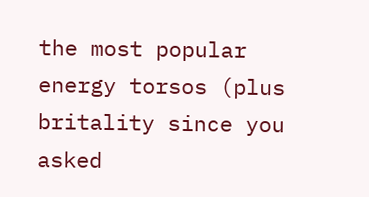the most popular energy torsos (plus britality since you asked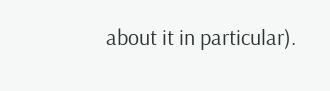about it in particular).